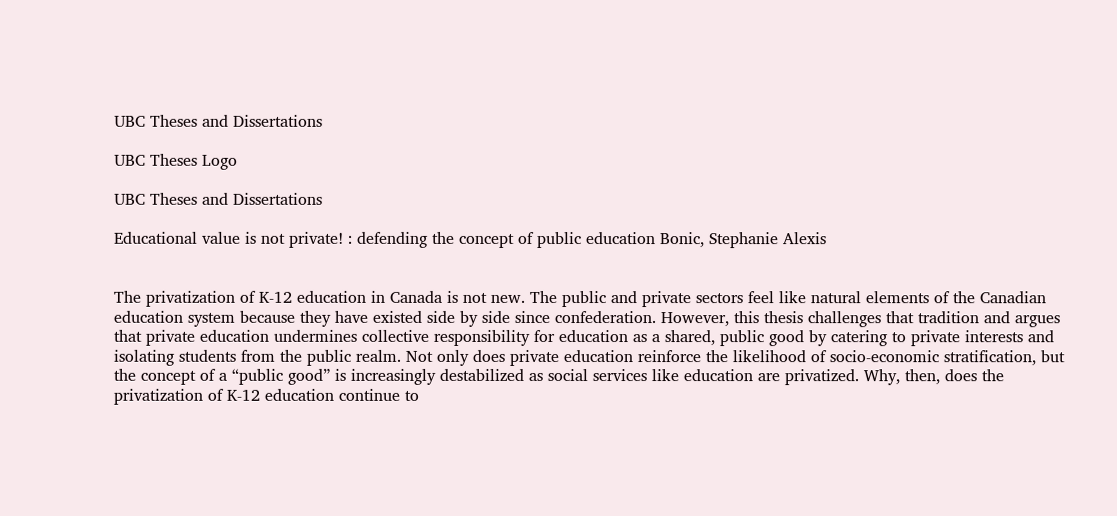UBC Theses and Dissertations

UBC Theses Logo

UBC Theses and Dissertations

Educational value is not private! : defending the concept of public education Bonic, Stephanie Alexis


The privatization of K-12 education in Canada is not new. The public and private sectors feel like natural elements of the Canadian education system because they have existed side by side since confederation. However, this thesis challenges that tradition and argues that private education undermines collective responsibility for education as a shared, public good by catering to private interests and isolating students from the public realm. Not only does private education reinforce the likelihood of socio-economic stratification, but the concept of a “public good” is increasingly destabilized as social services like education are privatized. Why, then, does the privatization of K-12 education continue to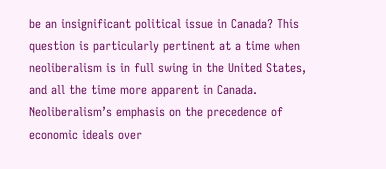be an insignificant political issue in Canada? This question is particularly pertinent at a time when neoliberalism is in full swing in the United States, and all the time more apparent in Canada. Neoliberalism’s emphasis on the precedence of economic ideals over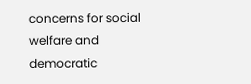concerns for social welfare and democratic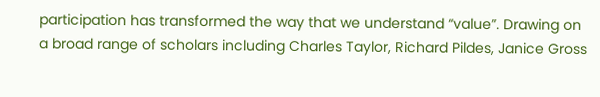participation has transformed the way that we understand “value”. Drawing on a broad range of scholars including Charles Taylor, Richard Pildes, Janice Gross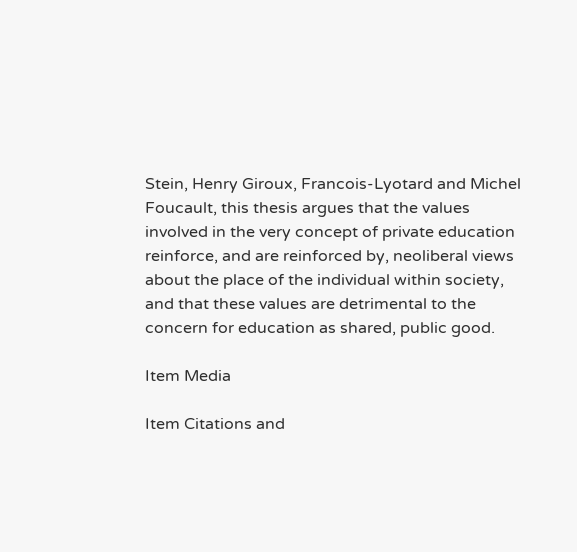Stein, Henry Giroux, Francois-Lyotard and Michel Foucault, this thesis argues that the values involved in the very concept of private education reinforce, and are reinforced by, neoliberal views about the place of the individual within society, and that these values are detrimental to the concern for education as shared, public good.

Item Media

Item Citations and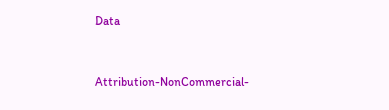Data


Attribution-NonCommercial-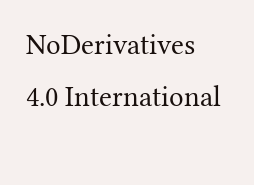NoDerivatives 4.0 International